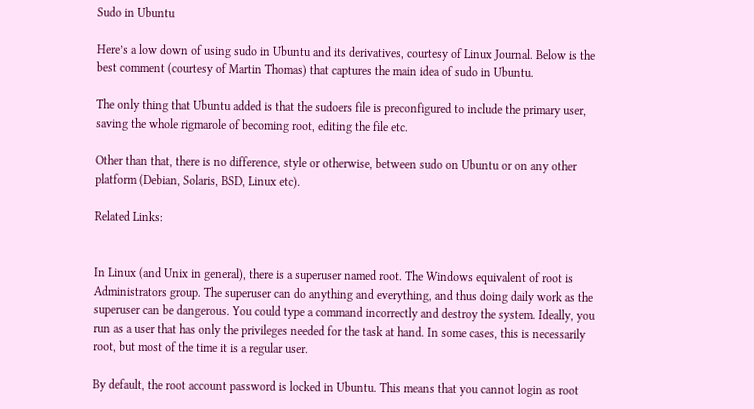Sudo in Ubuntu

Here’s a low down of using sudo in Ubuntu and its derivatives, courtesy of Linux Journal. Below is the best comment (courtesy of Martin Thomas) that captures the main idea of sudo in Ubuntu.

The only thing that Ubuntu added is that the sudoers file is preconfigured to include the primary user, saving the whole rigmarole of becoming root, editing the file etc.

Other than that, there is no difference, style or otherwise, between sudo on Ubuntu or on any other platform (Debian, Solaris, BSD, Linux etc).

Related Links:


In Linux (and Unix in general), there is a superuser named root. The Windows equivalent of root is Administrators group. The superuser can do anything and everything, and thus doing daily work as the superuser can be dangerous. You could type a command incorrectly and destroy the system. Ideally, you run as a user that has only the privileges needed for the task at hand. In some cases, this is necessarily root, but most of the time it is a regular user.

By default, the root account password is locked in Ubuntu. This means that you cannot login as root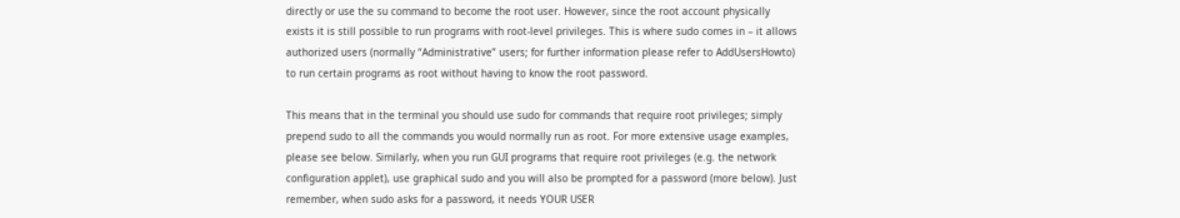directly or use the su command to become the root user. However, since the root account physically exists it is still possible to run programs with root-level privileges. This is where sudo comes in – it allows authorized users (normally “Administrative” users; for further information please refer to AddUsersHowto) to run certain programs as root without having to know the root password.

This means that in the terminal you should use sudo for commands that require root privileges; simply prepend sudo to all the commands you would normally run as root. For more extensive usage examples, please see below. Similarly, when you run GUI programs that require root privileges (e.g. the network configuration applet), use graphical sudo and you will also be prompted for a password (more below). Just remember, when sudo asks for a password, it needs YOUR USER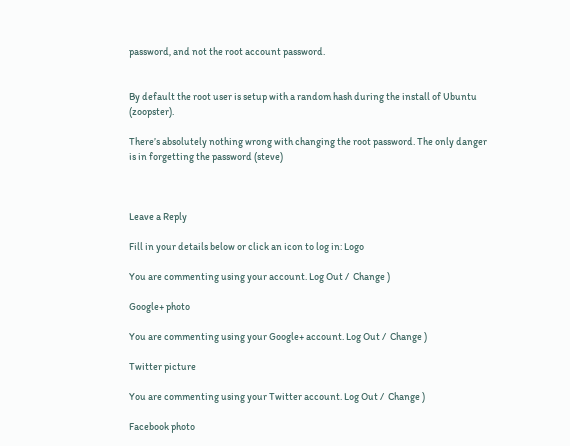password, and not the root account password.


By default the root user is setup with a random hash during the install of Ubuntu (zoopster).

There’s absolutely nothing wrong with changing the root password. The only danger is in forgetting the password (steve)



Leave a Reply

Fill in your details below or click an icon to log in: Logo

You are commenting using your account. Log Out /  Change )

Google+ photo

You are commenting using your Google+ account. Log Out /  Change )

Twitter picture

You are commenting using your Twitter account. Log Out /  Change )

Facebook photo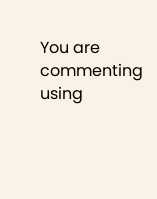You are commenting using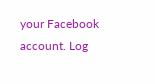your Facebook account. Log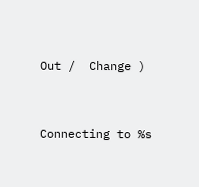Out /  Change )


Connecting to %s